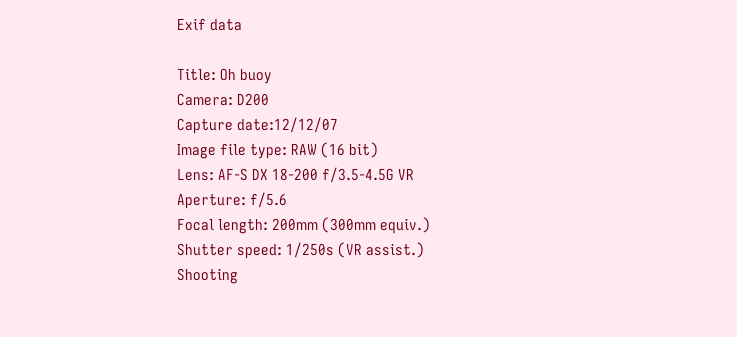Exif data

Title: Oh buoy
Camera: D200
Capture date:12/12/07
Image file type: RAW (16 bit)
Lens: AF-S DX 18-200 f/3.5-4.5G VR
Aperture: f/5.6
Focal length: 200mm (300mm equiv.)
Shutter speed: 1/250s (VR assist.)
Shooting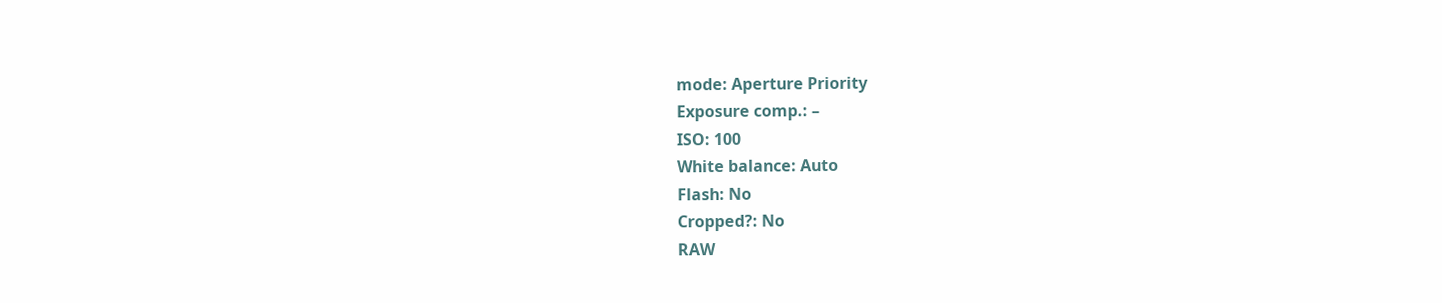mode: Aperture Priority
Exposure comp.: –
ISO: 100
White balance: Auto
Flash: No
Cropped?: No
RAW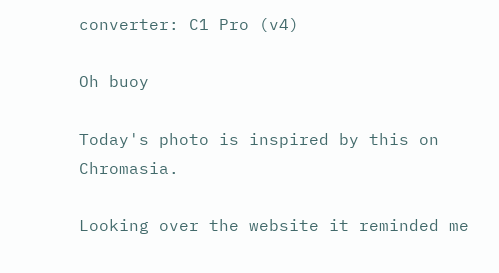converter: C1 Pro (v4)

Oh buoy

Today's photo is inspired by this on Chromasia.

Looking over the website it reminded me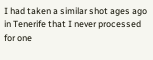I had taken a similar shot ages ago in Tenerife that I never processed for one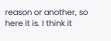reason or another, so here it is. I think it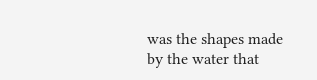was the shapes made by the water that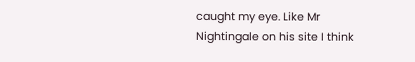caught my eye. Like Mr Nightingale on his site I think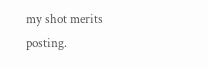my shot merits posting.